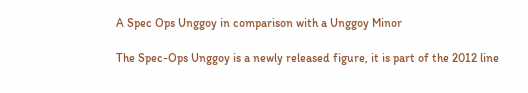A Spec Ops Unggoy in comparison with a Unggoy Minor

The Spec-Ops Unggoy is a newly released figure, it is part of the 2012 line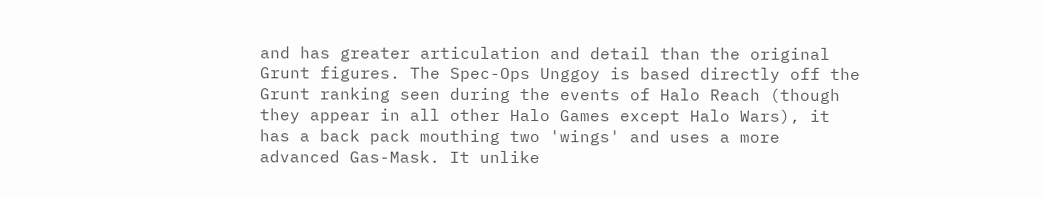and has greater articulation and detail than the original Grunt figures. The Spec-Ops Unggoy is based directly off the Grunt ranking seen during the events of Halo Reach (though they appear in all other Halo Games except Halo Wars), it has a back pack mouthing two 'wings' and uses a more advanced Gas-Mask. It unlike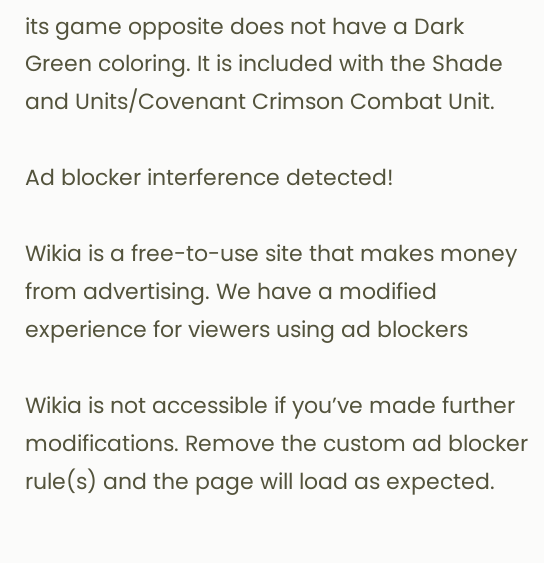its game opposite does not have a Dark Green coloring. It is included with the Shade and Units/Covenant Crimson Combat Unit.

Ad blocker interference detected!

Wikia is a free-to-use site that makes money from advertising. We have a modified experience for viewers using ad blockers

Wikia is not accessible if you’ve made further modifications. Remove the custom ad blocker rule(s) and the page will load as expected.